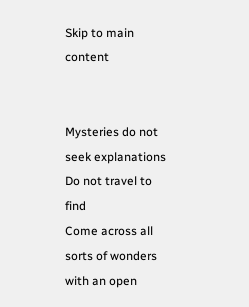Skip to main content


Mysteries do not seek explanations
Do not travel to find
Come across all sorts of wonders with an open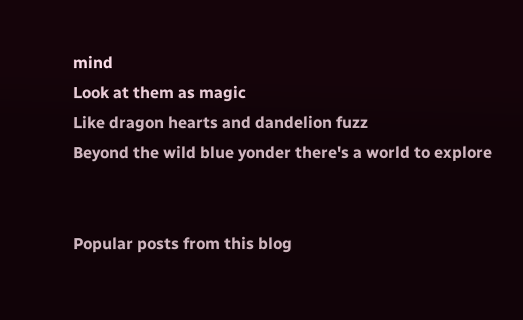mind
Look at them as magic
Like dragon hearts and dandelion fuzz
Beyond the wild blue yonder there's a world to explore


Popular posts from this blog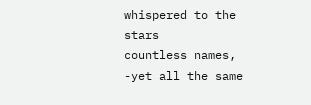whispered to the stars    countless names, -yet all the same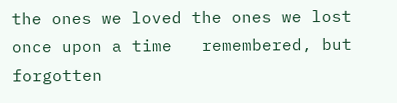the ones we loved the ones we lost once upon a time   remembered, but forgotten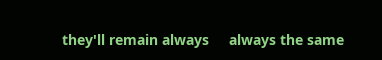they'll remain always     always the same